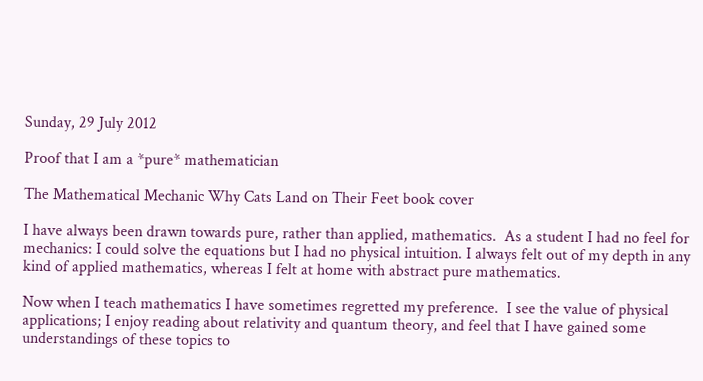Sunday, 29 July 2012

Proof that I am a *pure* mathematician

The Mathematical Mechanic Why Cats Land on Their Feet book cover

I have always been drawn towards pure, rather than applied, mathematics.  As a student I had no feel for mechanics: I could solve the equations but I had no physical intuition. I always felt out of my depth in any kind of applied mathematics, whereas I felt at home with abstract pure mathematics.

Now when I teach mathematics I have sometimes regretted my preference.  I see the value of physical applications; I enjoy reading about relativity and quantum theory, and feel that I have gained some understandings of these topics to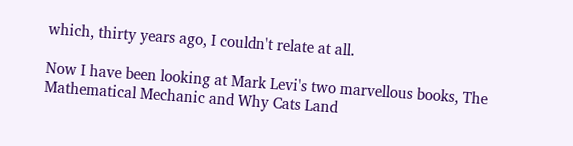which, thirty years ago, I couldn't relate at all.

Now I have been looking at Mark Levi's two marvellous books, The Mathematical Mechanic and Why Cats Land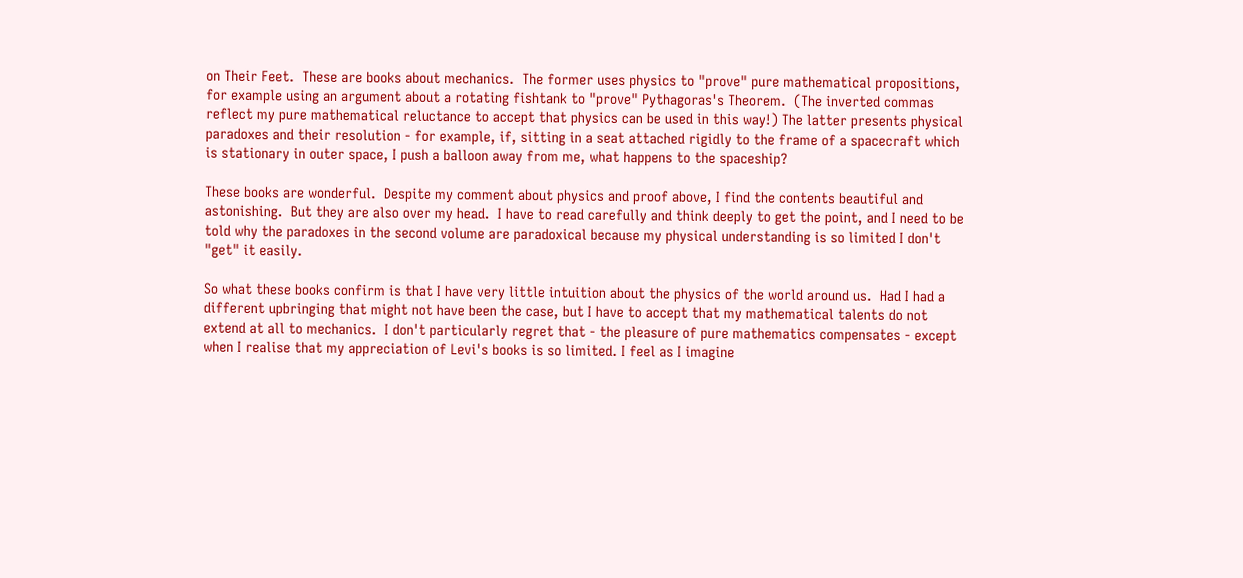on Their Feet.  These are books about mechanics.  The former uses physics to "prove" pure mathematical propositions, for example using an argument about a rotating fishtank to "prove" Pythagoras's Theorem.  (The inverted commas reflect my pure mathematical reluctance to accept that physics can be used in this way!) The latter presents physical paradoxes and their resolution - for example, if, sitting in a seat attached rigidly to the frame of a spacecraft which is stationary in outer space, I push a balloon away from me, what happens to the spaceship?

These books are wonderful.  Despite my comment about physics and proof above, I find the contents beautiful and astonishing.  But they are also over my head.  I have to read carefully and think deeply to get the point, and I need to be told why the paradoxes in the second volume are paradoxical because my physical understanding is so limited I don't "get" it easily.

So what these books confirm is that I have very little intuition about the physics of the world around us.  Had I had a different upbringing that might not have been the case, but I have to accept that my mathematical talents do not extend at all to mechanics.  I don't particularly regret that - the pleasure of pure mathematics compensates - except when I realise that my appreciation of Levi's books is so limited. I feel as I imagine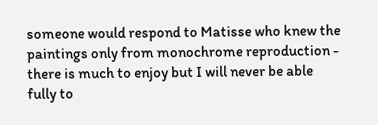someone would respond to Matisse who knew the paintings only from monochrome reproduction - there is much to enjoy but I will never be able fully to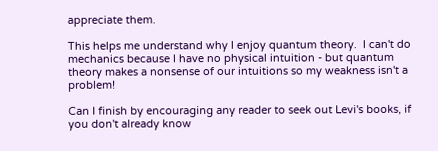appreciate them.

This helps me understand why I enjoy quantum theory.  I can't do mechanics because I have no physical intuition - but quantum theory makes a nonsense of our intuitions so my weakness isn't a problem!

Can I finish by encouraging any reader to seek out Levi's books, if you don't already know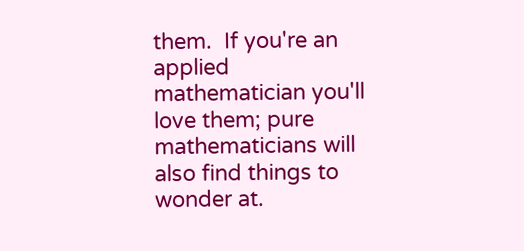them.  If you're an applied mathematician you'll love them; pure mathematicians will also find things to wonder at.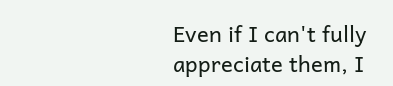Even if I can't fully appreciate them, I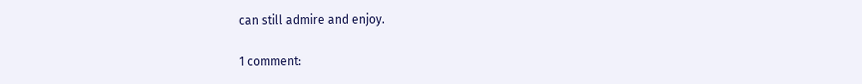can still admire and enjoy.

1 comment: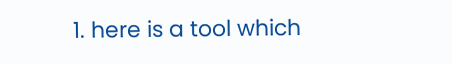1. here is a tool which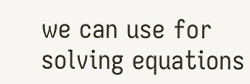we can use for solving equations